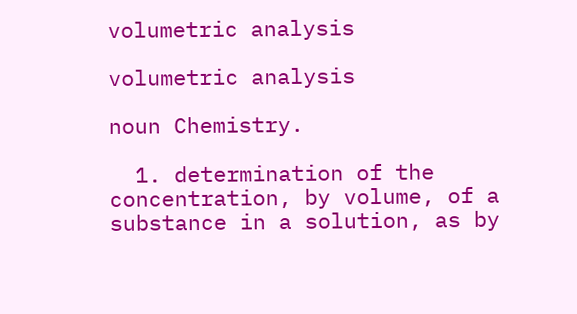volumetric analysis

volumetric analysis

noun Chemistry.

  1. determination of the concentration, by volume, of a substance in a solution, as by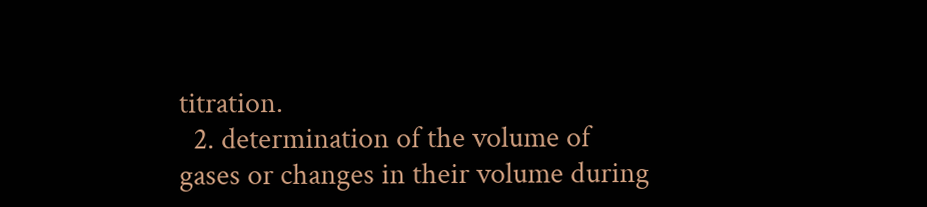titration.
  2. determination of the volume of gases or changes in their volume during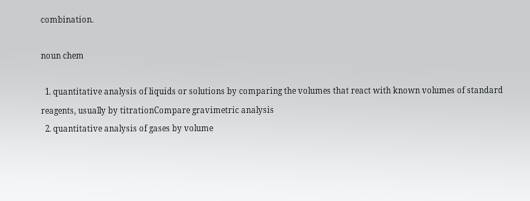combination.

noun chem

  1. quantitative analysis of liquids or solutions by comparing the volumes that react with known volumes of standard reagents, usually by titrationCompare gravimetric analysis
  2. quantitative analysis of gases by volume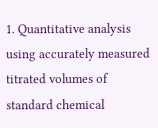1. Quantitative analysis using accurately measured titrated volumes of standard chemical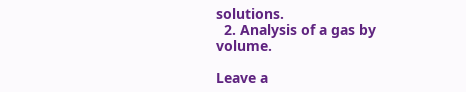solutions.
  2. Analysis of a gas by volume.

Leave a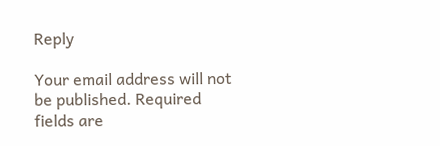Reply

Your email address will not be published. Required fields are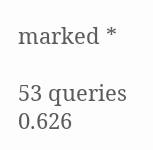marked *

53 queries 0.626